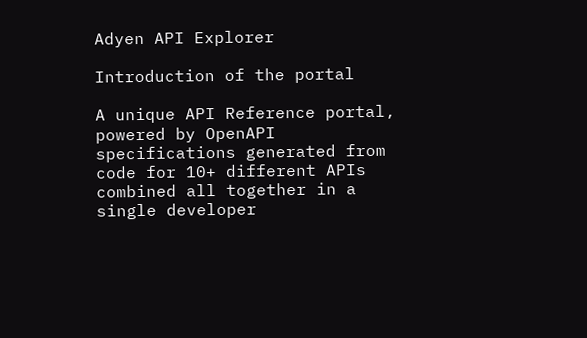Adyen API Explorer

Introduction of the portal

A unique API Reference portal, powered by OpenAPI specifications generated from code for 10+ different APIs combined all together in a single developer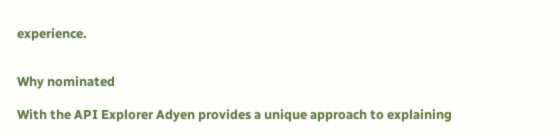experience.


Why nominated

With the API Explorer Adyen provides a unique approach to explaining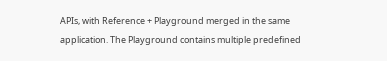APIs, with Reference + Playground merged in the same application. The Playground contains multiple predefined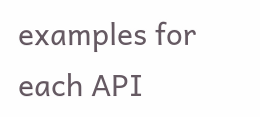examples for each API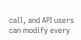call, and API users can modify every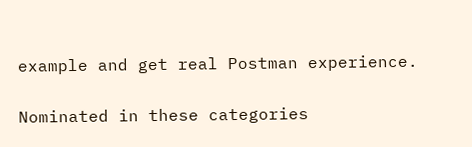example and get real Postman experience.

Nominated in these categories